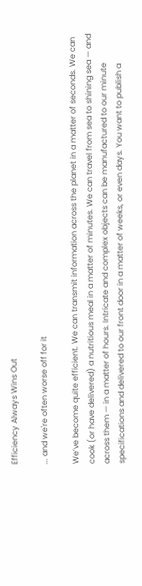Efficiency Always Wins Out

... and we're often worse off for it

We’ve become quite efficient. We can transmit information across the planet in a matter of seconds. We can cook (or have delivered) a nutritious meal in a matter of minutes. We can travel from sea to shining sea — and across them — in a matter of hours. Intricate and complex objects can be manufactured to our minute specifications and delivered to our front door in a matter of weeks, or even days. You want to publish a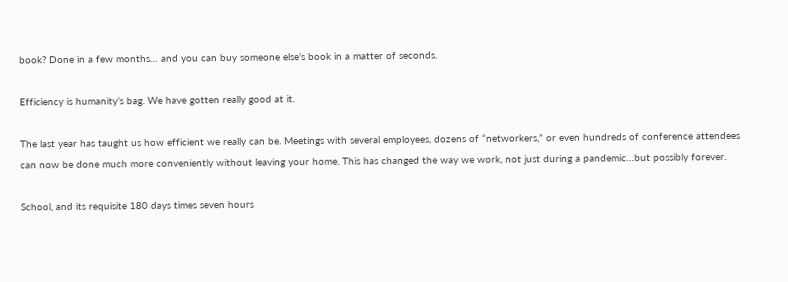book? Done in a few months… and you can buy someone else’s book in a matter of seconds.

Efficiency is humanity’s bag. We have gotten really good at it.

The last year has taught us how efficient we really can be. Meetings with several employees, dozens of “networkers,” or even hundreds of conference attendees can now be done much more conveniently without leaving your home. This has changed the way we work, not just during a pandemic…but possibly forever.

School, and its requisite 180 days times seven hours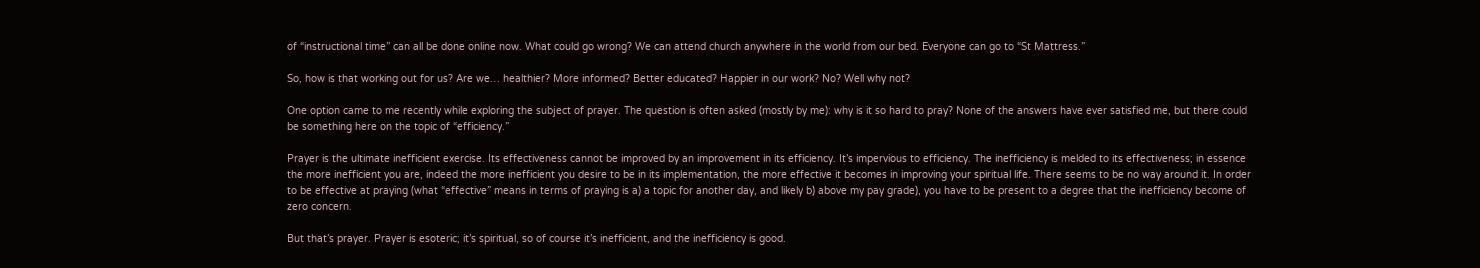of “instructional time” can all be done online now. What could go wrong? We can attend church anywhere in the world from our bed. Everyone can go to “St Mattress.”

So, how is that working out for us? Are we… healthier? More informed? Better educated? Happier in our work? No? Well why not?

One option came to me recently while exploring the subject of prayer. The question is often asked (mostly by me): why is it so hard to pray? None of the answers have ever satisfied me, but there could be something here on the topic of “efficiency.”

Prayer is the ultimate inefficient exercise. Its effectiveness cannot be improved by an improvement in its efficiency. It’s impervious to efficiency. The inefficiency is melded to its effectiveness; in essence the more inefficient you are, indeed the more inefficient you desire to be in its implementation, the more effective it becomes in improving your spiritual life. There seems to be no way around it. In order to be effective at praying (what “effective” means in terms of praying is a) a topic for another day, and likely b) above my pay grade), you have to be present to a degree that the inefficiency become of zero concern.

But that’s prayer. Prayer is esoteric; it’s spiritual, so of course it’s inefficient, and the inefficiency is good.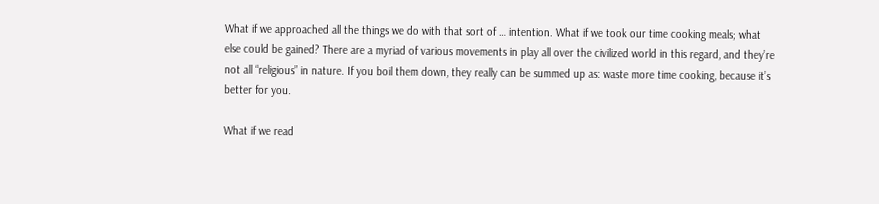What if we approached all the things we do with that sort of … intention. What if we took our time cooking meals; what else could be gained? There are a myriad of various movements in play all over the civilized world in this regard, and they’re not all “religious” in nature. If you boil them down, they really can be summed up as: waste more time cooking, because it’s better for you.

What if we read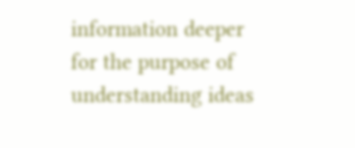information deeper for the purpose of understanding ideas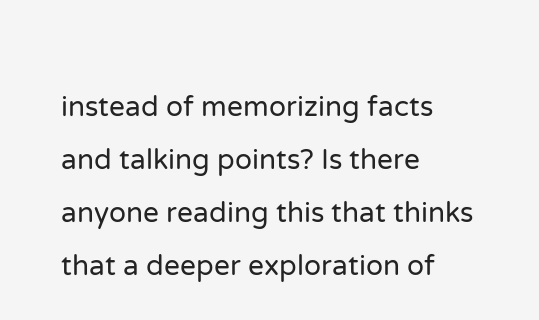instead of memorizing facts and talking points? Is there anyone reading this that thinks that a deeper exploration of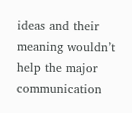ideas and their meaning wouldn’t help the major communication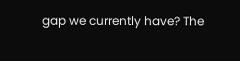gap we currently have? The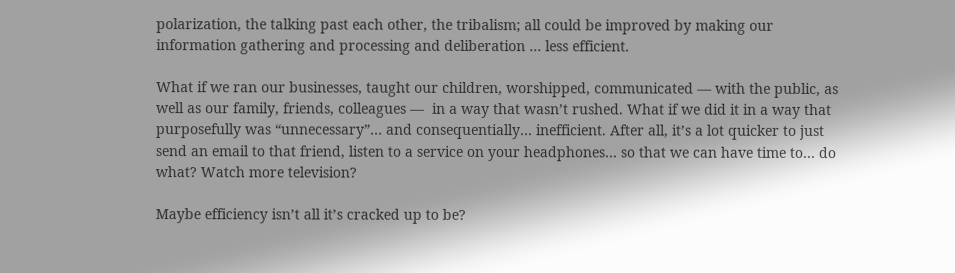polarization, the talking past each other, the tribalism; all could be improved by making our information gathering and processing and deliberation … less efficient.

What if we ran our businesses, taught our children, worshipped, communicated — with the public, as well as our family, friends, colleagues —  in a way that wasn’t rushed. What if we did it in a way that purposefully was “unnecessary”… and consequentially… inefficient. After all, it’s a lot quicker to just send an email to that friend, listen to a service on your headphones… so that we can have time to… do what? Watch more television?

Maybe efficiency isn’t all it’s cracked up to be?